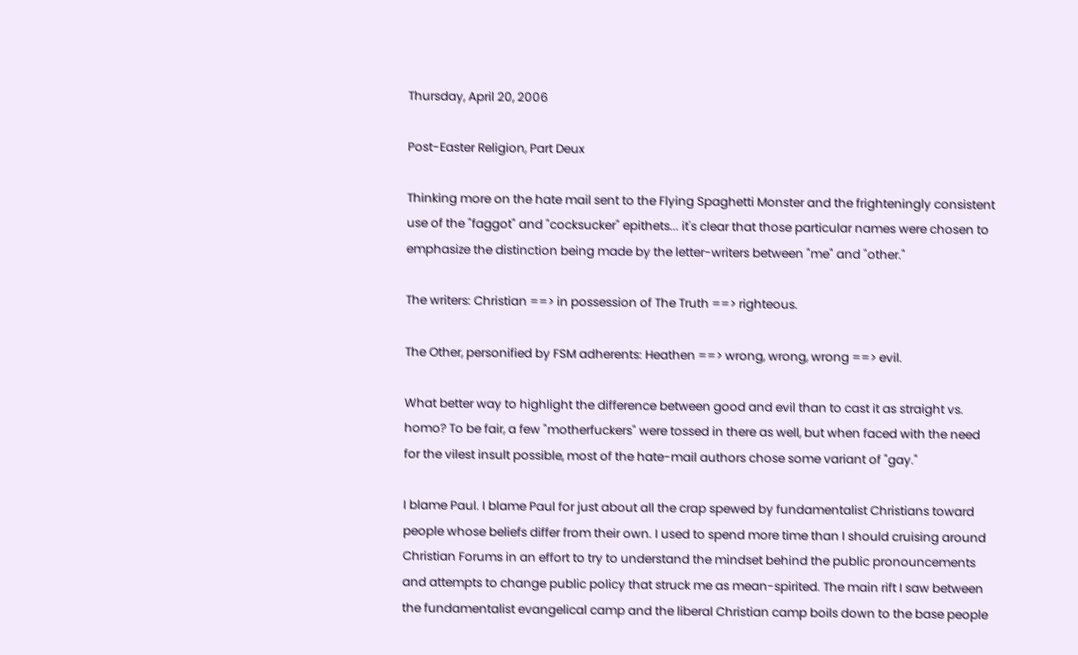Thursday, April 20, 2006

Post-Easter Religion, Part Deux

Thinking more on the hate mail sent to the Flying Spaghetti Monster and the frighteningly consistent use of the "faggot" and "cocksucker" epithets... it's clear that those particular names were chosen to emphasize the distinction being made by the letter-writers between "me" and "other."

The writers: Christian ==> in possession of The Truth ==> righteous.

The Other, personified by FSM adherents: Heathen ==> wrong, wrong, wrong ==> evil.

What better way to highlight the difference between good and evil than to cast it as straight vs. homo? To be fair, a few "motherfuckers" were tossed in there as well, but when faced with the need for the vilest insult possible, most of the hate-mail authors chose some variant of "gay."

I blame Paul. I blame Paul for just about all the crap spewed by fundamentalist Christians toward people whose beliefs differ from their own. I used to spend more time than I should cruising around Christian Forums in an effort to try to understand the mindset behind the public pronouncements and attempts to change public policy that struck me as mean-spirited. The main rift I saw between the fundamentalist evangelical camp and the liberal Christian camp boils down to the base people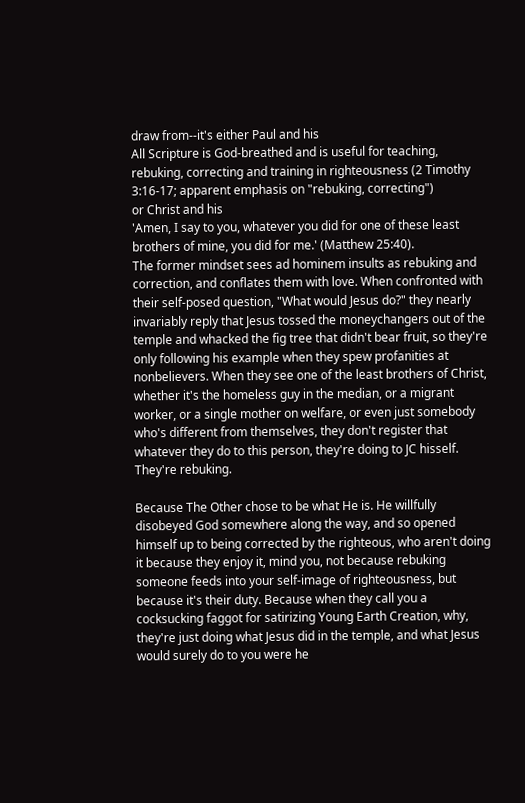draw from--it's either Paul and his
All Scripture is God-breathed and is useful for teaching, rebuking, correcting and training in righteousness (2 Timothy 3:16-17; apparent emphasis on "rebuking, correcting")
or Christ and his
'Amen, I say to you, whatever you did for one of these least brothers of mine, you did for me.' (Matthew 25:40).
The former mindset sees ad hominem insults as rebuking and correction, and conflates them with love. When confronted with their self-posed question, "What would Jesus do?" they nearly invariably reply that Jesus tossed the moneychangers out of the temple and whacked the fig tree that didn't bear fruit, so they're only following his example when they spew profanities at nonbelievers. When they see one of the least brothers of Christ, whether it's the homeless guy in the median, or a migrant worker, or a single mother on welfare, or even just somebody who's different from themselves, they don't register that whatever they do to this person, they're doing to JC hisself. They're rebuking.

Because The Other chose to be what He is. He willfully disobeyed God somewhere along the way, and so opened himself up to being corrected by the righteous, who aren't doing it because they enjoy it, mind you, not because rebuking someone feeds into your self-image of righteousness, but because it's their duty. Because when they call you a cocksucking faggot for satirizing Young Earth Creation, why, they're just doing what Jesus did in the temple, and what Jesus would surely do to you were he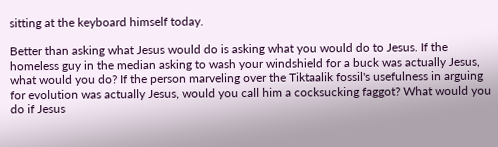sitting at the keyboard himself today.

Better than asking what Jesus would do is asking what you would do to Jesus. If the homeless guy in the median asking to wash your windshield for a buck was actually Jesus, what would you do? If the person marveling over the Tiktaalik fossil's usefulness in arguing for evolution was actually Jesus, would you call him a cocksucking faggot? What would you do if Jesus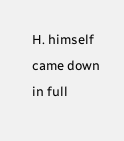H. himself came down in full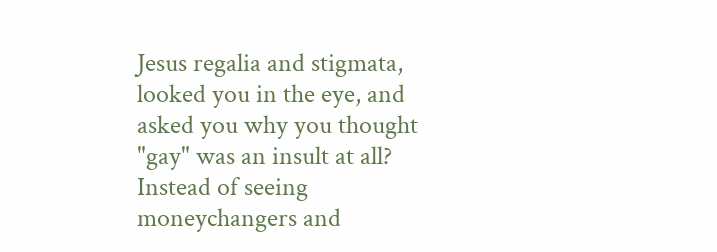Jesus regalia and stigmata, looked you in the eye, and asked you why you thought "gay" was an insult at all? Instead of seeing moneychangers and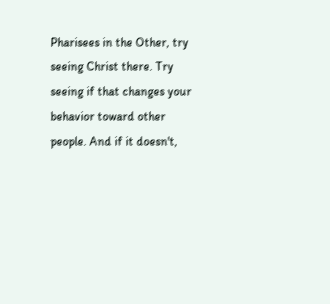Pharisees in the Other, try seeing Christ there. Try seeing if that changes your behavior toward other people. And if it doesn't,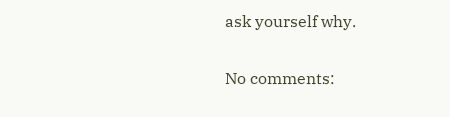ask yourself why.

No comments: